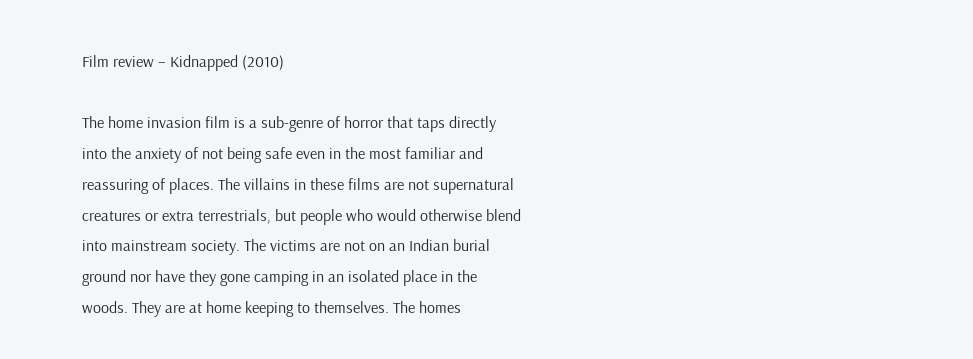Film review – Kidnapped (2010)

The home invasion film is a sub-genre of horror that taps directly into the anxiety of not being safe even in the most familiar and reassuring of places. The villains in these films are not supernatural creatures or extra terrestrials, but people who would otherwise blend into mainstream society. The victims are not on an Indian burial ground nor have they gone camping in an isolated place in the woods. They are at home keeping to themselves. The homes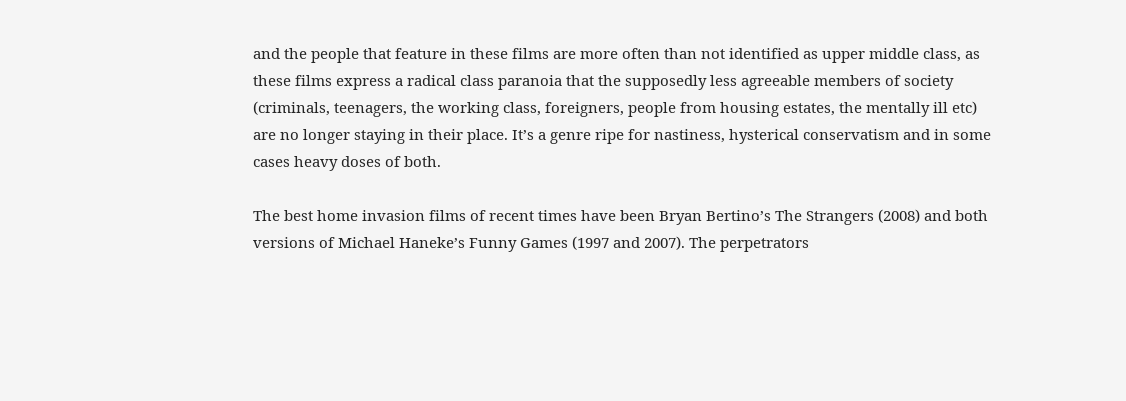and the people that feature in these films are more often than not identified as upper middle class, as these films express a radical class paranoia that the supposedly less agreeable members of society (criminals, teenagers, the working class, foreigners, people from housing estates, the mentally ill etc) are no longer staying in their place. It’s a genre ripe for nastiness, hysterical conservatism and in some cases heavy doses of both.

The best home invasion films of recent times have been Bryan Bertino’s The Strangers (2008) and both versions of Michael Haneke’s Funny Games (1997 and 2007). The perpetrators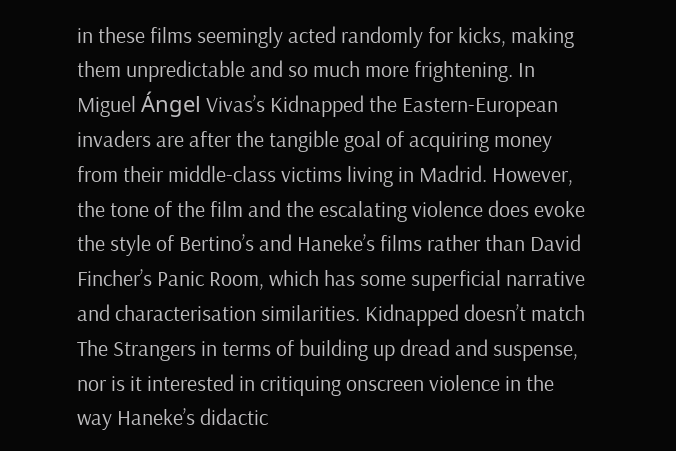in these films seemingly acted randomly for kicks, making them unpredictable and so much more frightening. In Miguel Ángel Vivas’s Kidnapped the Eastern-European invaders are after the tangible goal of acquiring money from their middle-class victims living in Madrid. However, the tone of the film and the escalating violence does evoke the style of Bertino’s and Haneke’s films rather than David Fincher’s Panic Room, which has some superficial narrative and characterisation similarities. Kidnapped doesn’t match The Strangers in terms of building up dread and suspense, nor is it interested in critiquing onscreen violence in the way Haneke’s didactic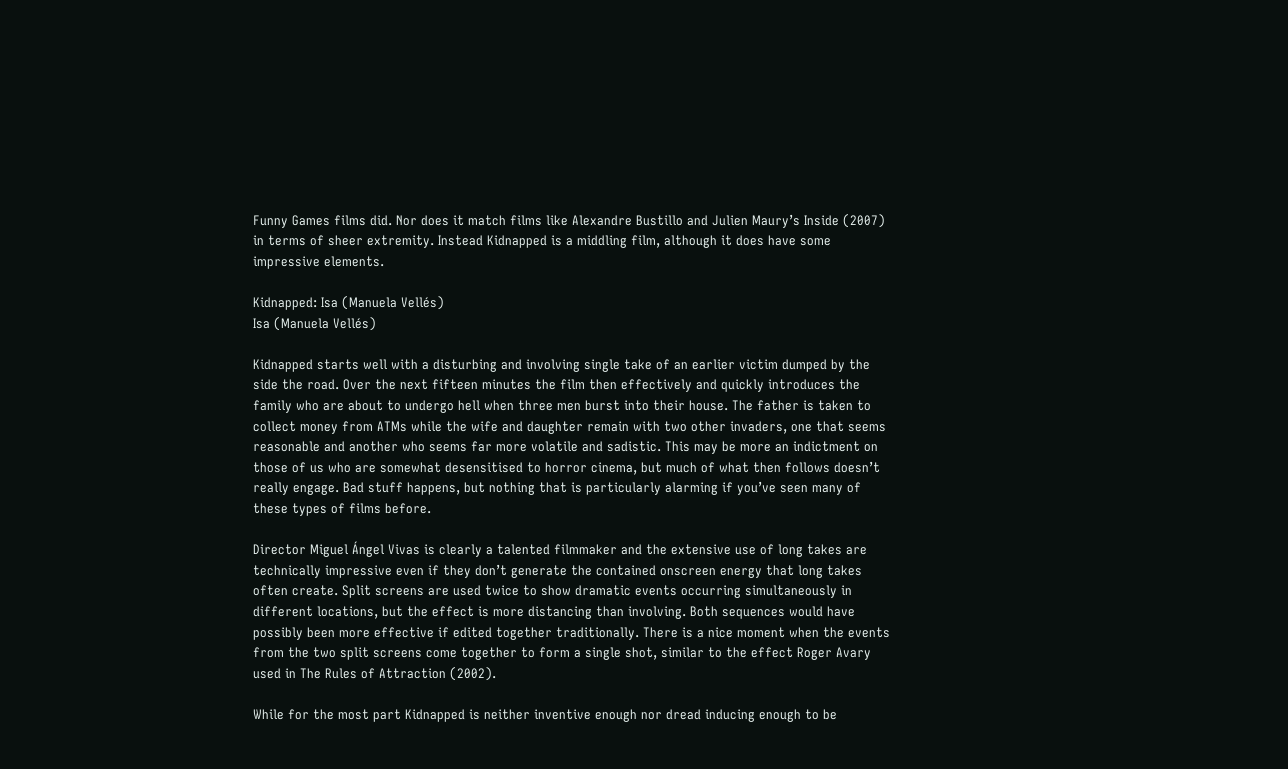Funny Games films did. Nor does it match films like Alexandre Bustillo and Julien Maury’s Inside (2007) in terms of sheer extremity. Instead Kidnapped is a middling film, although it does have some impressive elements.

Kidnapped: Isa (Manuela Vellés)
Isa (Manuela Vellés)

Kidnapped starts well with a disturbing and involving single take of an earlier victim dumped by the side the road. Over the next fifteen minutes the film then effectively and quickly introduces the family who are about to undergo hell when three men burst into their house. The father is taken to collect money from ATMs while the wife and daughter remain with two other invaders, one that seems reasonable and another who seems far more volatile and sadistic. This may be more an indictment on those of us who are somewhat desensitised to horror cinema, but much of what then follows doesn’t really engage. Bad stuff happens, but nothing that is particularly alarming if you’ve seen many of these types of films before.

Director Miguel Ángel Vivas is clearly a talented filmmaker and the extensive use of long takes are technically impressive even if they don’t generate the contained onscreen energy that long takes often create. Split screens are used twice to show dramatic events occurring simultaneously in different locations, but the effect is more distancing than involving. Both sequences would have possibly been more effective if edited together traditionally. There is a nice moment when the events from the two split screens come together to form a single shot, similar to the effect Roger Avary used in The Rules of Attraction (2002).

While for the most part Kidnapped is neither inventive enough nor dread inducing enough to be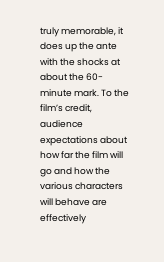truly memorable, it does up the ante with the shocks at about the 60-minute mark. To the film’s credit, audience expectations about how far the film will go and how the various characters will behave are effectively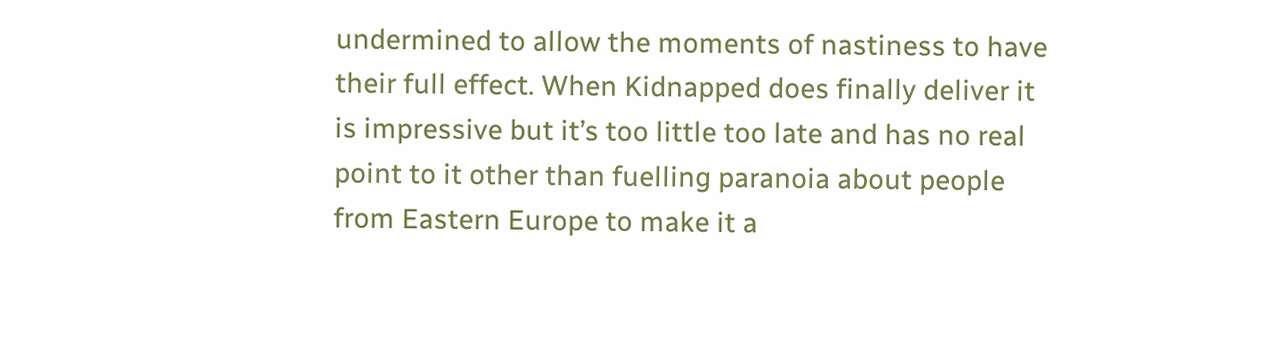undermined to allow the moments of nastiness to have their full effect. When Kidnapped does finally deliver it is impressive but it’s too little too late and has no real point to it other than fuelling paranoia about people from Eastern Europe to make it a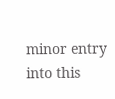minor entry into this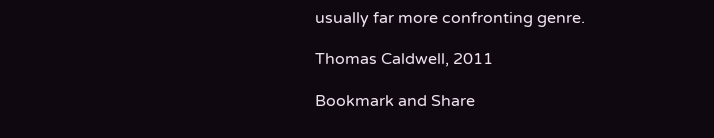usually far more confronting genre.

Thomas Caldwell, 2011

Bookmark and Share